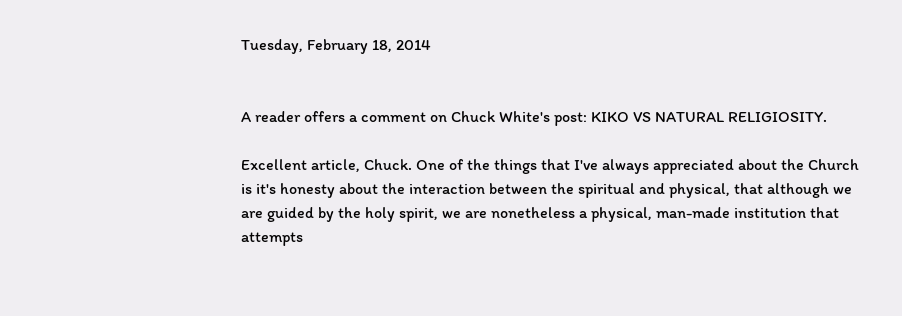Tuesday, February 18, 2014


A reader offers a comment on Chuck White's post: KIKO VS NATURAL RELIGIOSITY.

Excellent article, Chuck. One of the things that I've always appreciated about the Church is it's honesty about the interaction between the spiritual and physical, that although we are guided by the holy spirit, we are nonetheless a physical, man-made institution that attempts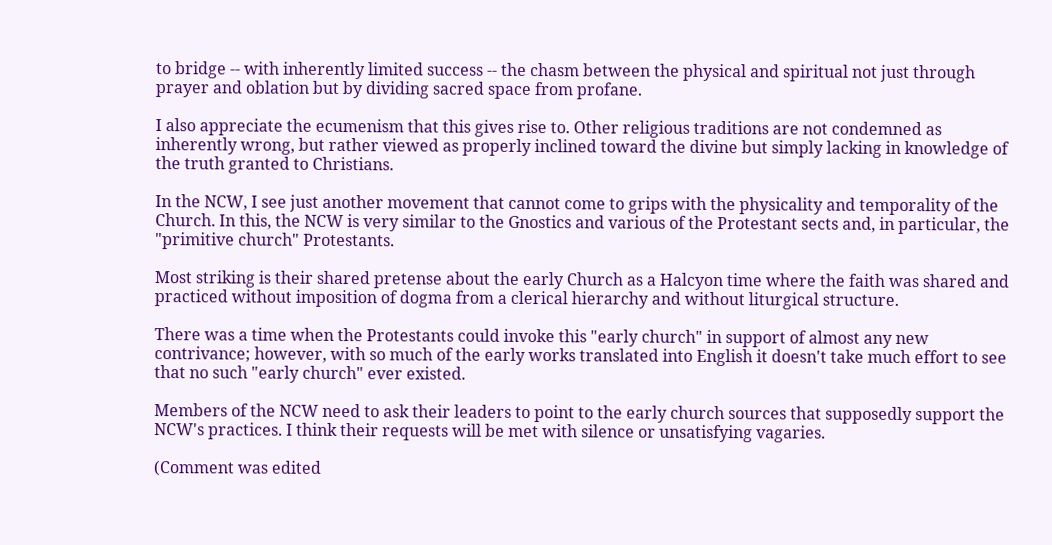to bridge -- with inherently limited success -- the chasm between the physical and spiritual not just through prayer and oblation but by dividing sacred space from profane.

I also appreciate the ecumenism that this gives rise to. Other religious traditions are not condemned as inherently wrong, but rather viewed as properly inclined toward the divine but simply lacking in knowledge of the truth granted to Christians.

In the NCW, I see just another movement that cannot come to grips with the physicality and temporality of the Church. In this, the NCW is very similar to the Gnostics and various of the Protestant sects and, in particular, the "primitive church" Protestants.

Most striking is their shared pretense about the early Church as a Halcyon time where the faith was shared and practiced without imposition of dogma from a clerical hierarchy and without liturgical structure.

There was a time when the Protestants could invoke this "early church" in support of almost any new contrivance; however, with so much of the early works translated into English it doesn't take much effort to see that no such "early church" ever existed.

Members of the NCW need to ask their leaders to point to the early church sources that supposedly support the NCW's practices. I think their requests will be met with silence or unsatisfying vagaries.

(Comment was edited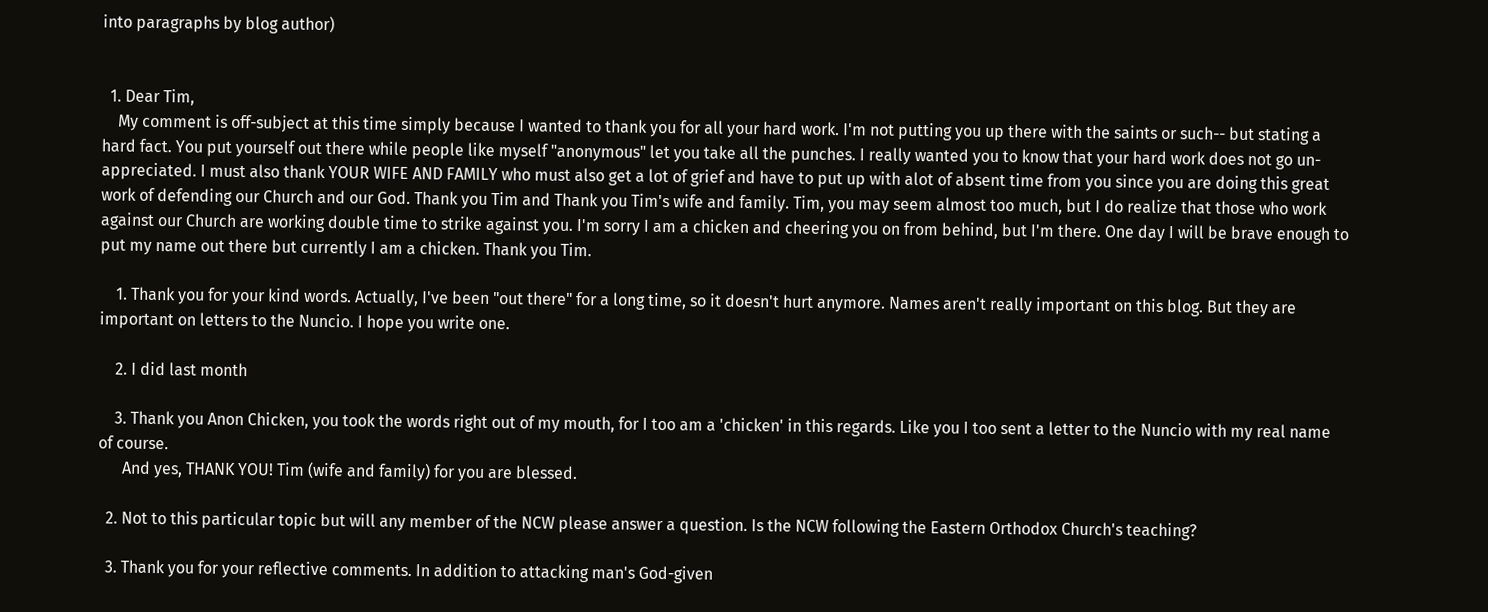into paragraphs by blog author)


  1. Dear Tim,
    My comment is off-subject at this time simply because I wanted to thank you for all your hard work. I'm not putting you up there with the saints or such-- but stating a hard fact. You put yourself out there while people like myself "anonymous" let you take all the punches. I really wanted you to know that your hard work does not go un-appreciated. I must also thank YOUR WIFE AND FAMILY who must also get a lot of grief and have to put up with alot of absent time from you since you are doing this great work of defending our Church and our God. Thank you Tim and Thank you Tim's wife and family. Tim, you may seem almost too much, but I do realize that those who work against our Church are working double time to strike against you. I'm sorry I am a chicken and cheering you on from behind, but I'm there. One day I will be brave enough to put my name out there but currently I am a chicken. Thank you Tim.

    1. Thank you for your kind words. Actually, I've been "out there" for a long time, so it doesn't hurt anymore. Names aren't really important on this blog. But they are important on letters to the Nuncio. I hope you write one.

    2. I did last month

    3. Thank you Anon Chicken, you took the words right out of my mouth, for I too am a 'chicken' in this regards. Like you I too sent a letter to the Nuncio with my real name of course.
      And yes, THANK YOU! Tim (wife and family) for you are blessed.

  2. Not to this particular topic but will any member of the NCW please answer a question. Is the NCW following the Eastern Orthodox Church's teaching?

  3. Thank you for your reflective comments. In addition to attacking man's God-given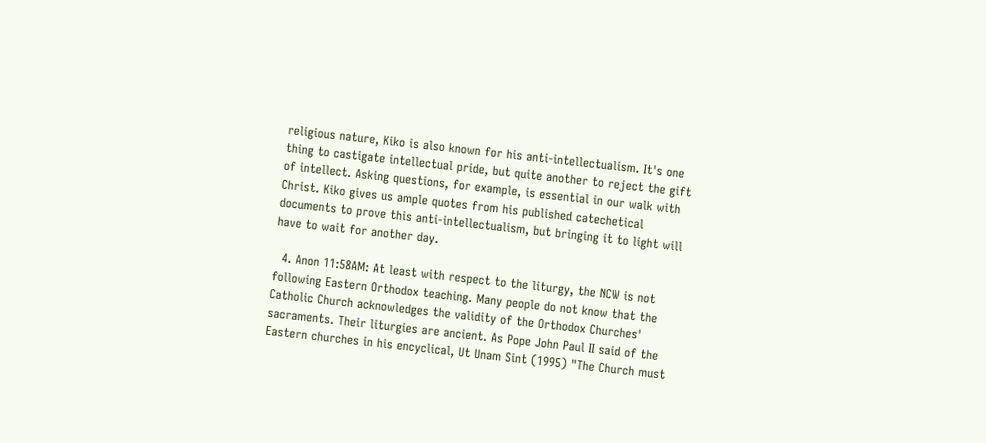religious nature, Kiko is also known for his anti-intellectualism. It's one thing to castigate intellectual pride, but quite another to reject the gift of intellect. Asking questions, for example, is essential in our walk with Christ. Kiko gives us ample quotes from his published catechetical documents to prove this anti-intellectualism, but bringing it to light will have to wait for another day.

  4. Anon 11:58AM: At least with respect to the liturgy, the NCW is not following Eastern Orthodox teaching. Many people do not know that the Catholic Church acknowledges the validity of the Orthodox Churches' sacraments. Their liturgies are ancient. As Pope John Paul II said of the Eastern churches in his encyclical, Ut Unam Sint (1995) "The Church must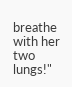breathe with her two lungs!"